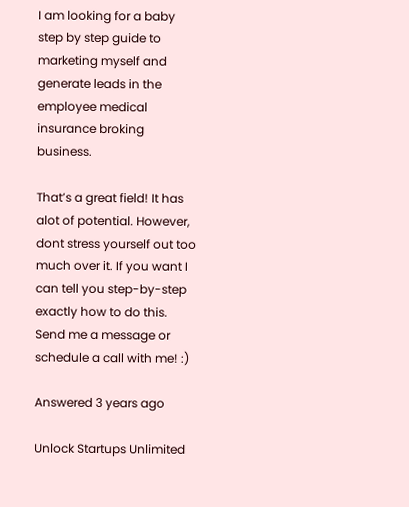I am looking for a baby step by step guide to marketing myself and generate leads in the employee medical insurance broking business.

That’s a great field! It has alot of potential. However, dont stress yourself out too much over it. If you want I can tell you step-by-step exactly how to do this. Send me a message or schedule a call with me! :)

Answered 3 years ago

Unlock Startups Unlimited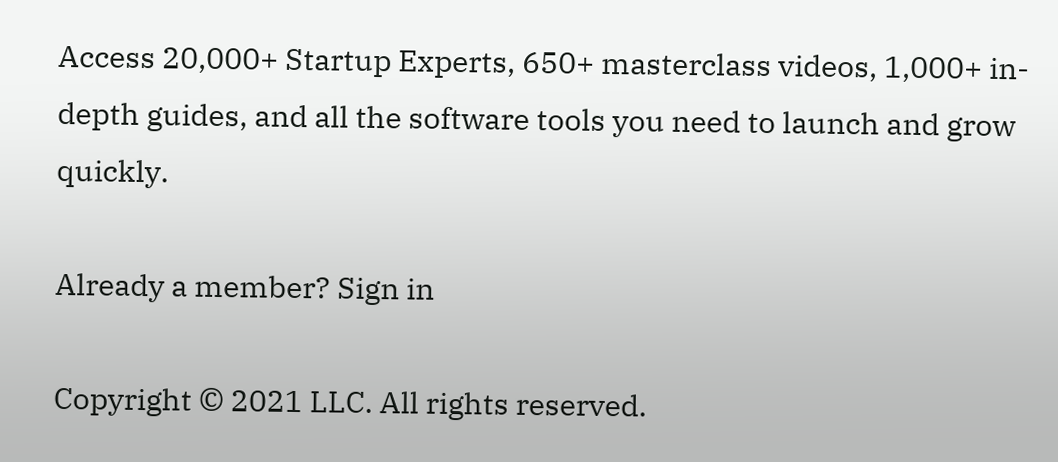Access 20,000+ Startup Experts, 650+ masterclass videos, 1,000+ in-depth guides, and all the software tools you need to launch and grow quickly.

Already a member? Sign in

Copyright © 2021 LLC. All rights reserved.